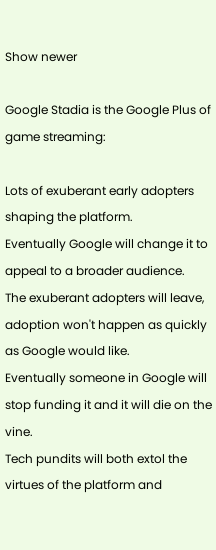Show newer

Google Stadia is the Google Plus of game streaming:

Lots of exuberant early adopters shaping the platform.
Eventually Google will change it to appeal to a broader audience.
The exuberant adopters will leave, adoption won't happen as quickly as Google would like.
Eventually someone in Google will stop funding it and it will die on the vine.
Tech pundits will both extol the virtues of the platform and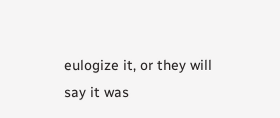eulogize it, or they will say it was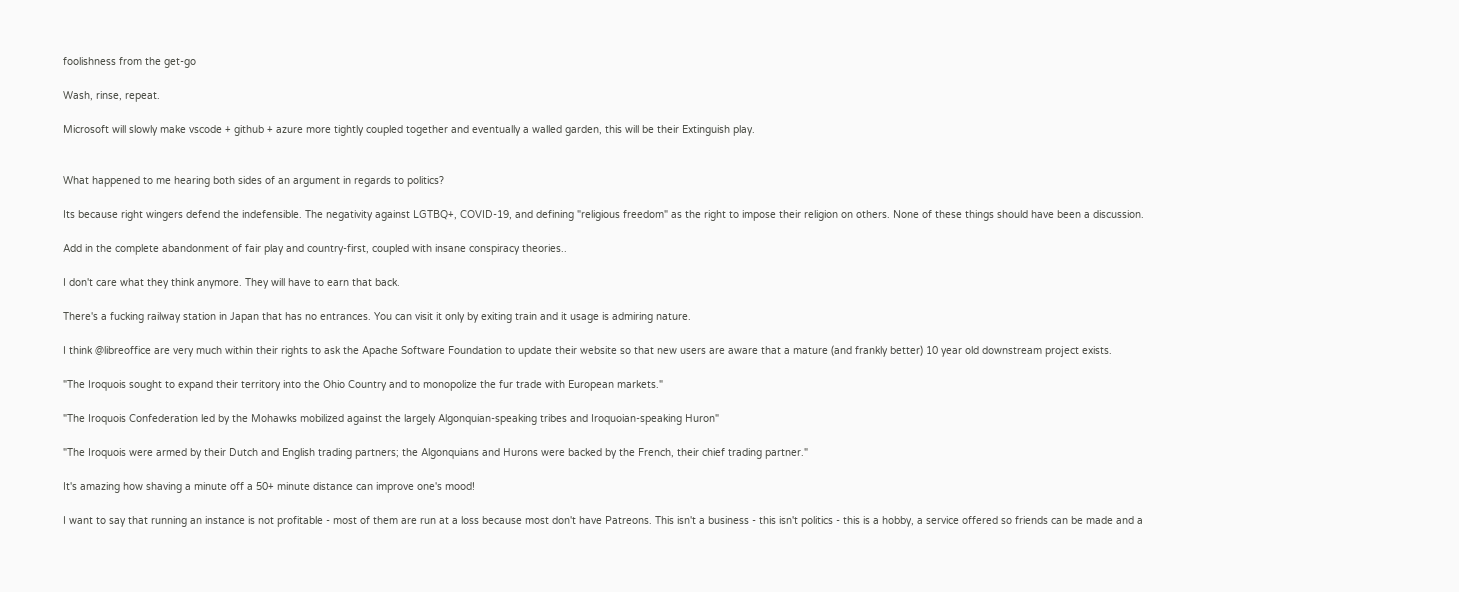foolishness from the get-go

Wash, rinse, repeat.

Microsoft will slowly make vscode + github + azure more tightly coupled together and eventually a walled garden, this will be their Extinguish play.


What happened to me hearing both sides of an argument in regards to politics?

Its because right wingers defend the indefensible. The negativity against LGTBQ+, COVID-19, and defining "religious freedom" as the right to impose their religion on others. None of these things should have been a discussion.

Add in the complete abandonment of fair play and country-first, coupled with insane conspiracy theories..

I don't care what they think anymore. They will have to earn that back.

There's a fucking railway station in Japan that has no entrances. You can visit it only by exiting train and it usage is admiring nature.

I think @libreoffice are very much within their rights to ask the Apache Software Foundation to update their website so that new users are aware that a mature (and frankly better) 10 year old downstream project exists.

"The Iroquois sought to expand their territory into the Ohio Country and to monopolize the fur trade with European markets."

"The Iroquois Confederation led by the Mohawks mobilized against the largely Algonquian-speaking tribes and Iroquoian-speaking Huron"

"The Iroquois were armed by their Dutch and English trading partners; the Algonquians and Hurons were backed by the French, their chief trading partner."

It's amazing how shaving a minute off a 50+ minute distance can improve one's mood!

I want to say that running an instance is not profitable - most of them are run at a loss because most don't have Patreons. This isn't a business - this isn't politics - this is a hobby, a service offered so friends can be made and a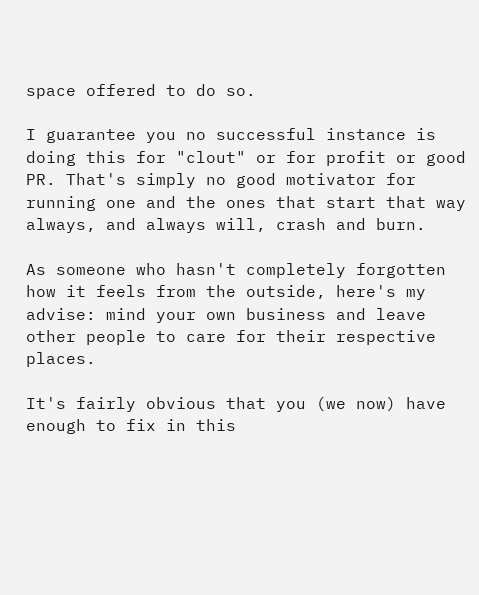space offered to do so.

I guarantee you no successful instance is doing this for "clout" or for profit or good PR. That's simply no good motivator for running one and the ones that start that way always, and always will, crash and burn.

As someone who hasn't completely forgotten how it feels from the outside, here's my advise: mind your own business and leave other people to care for their respective places.

It's fairly obvious that you (we now) have enough to fix in this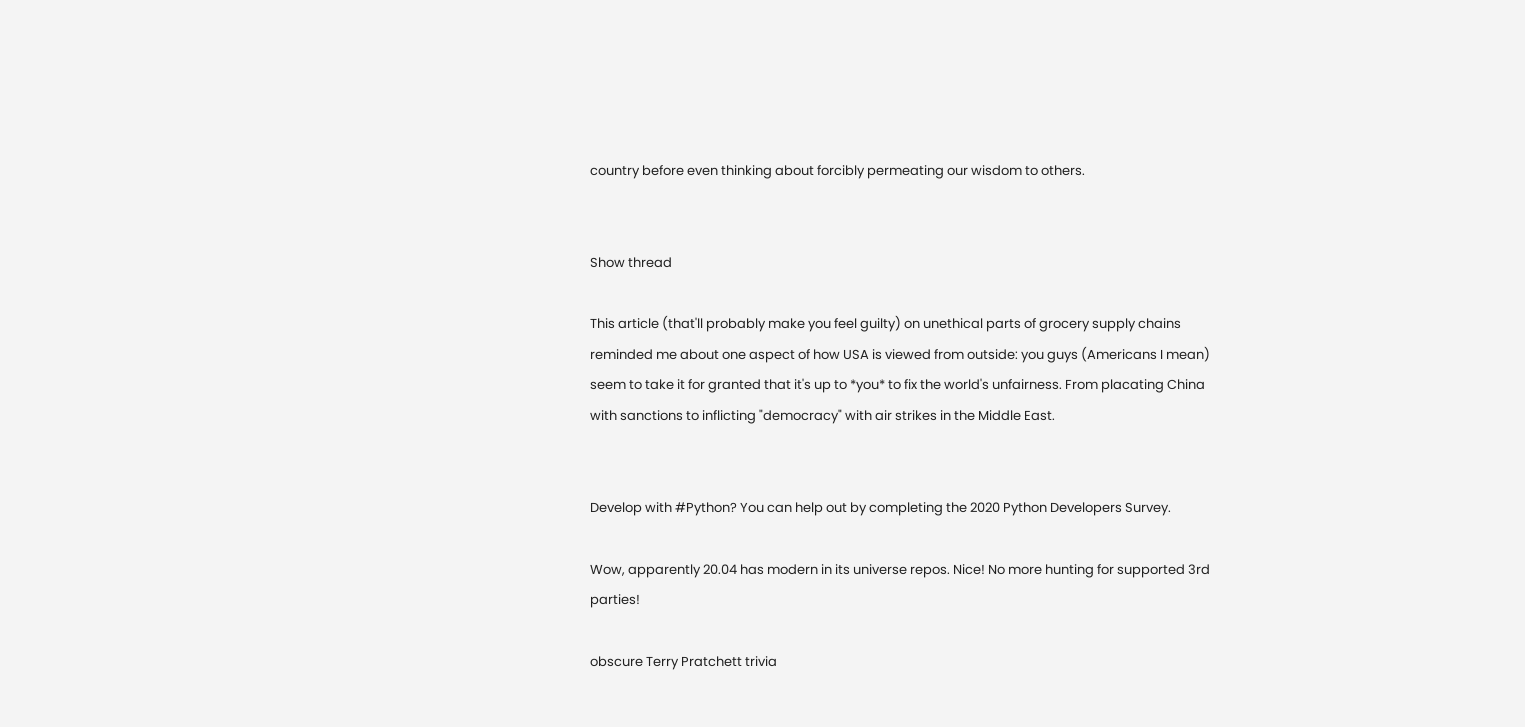country before even thinking about forcibly permeating our wisdom to others.


Show thread

This article (that'll probably make you feel guilty) on unethical parts of grocery supply chains reminded me about one aspect of how USA is viewed from outside: you guys (Americans I mean) seem to take it for granted that it's up to *you* to fix the world's unfairness. From placating China with sanctions to inflicting "democracy" with air strikes in the Middle East.


Develop with #Python? You can help out by completing the 2020 Python Developers Survey.

Wow, apparently 20.04 has modern in its universe repos. Nice! No more hunting for supported 3rd parties!

obscure Terry Pratchett trivia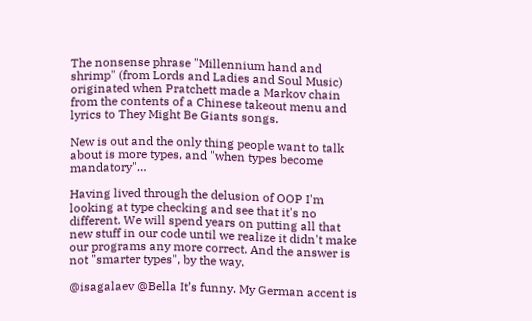The nonsense phrase "Millennium hand and shrimp" (from Lords and Ladies and Soul Music) originated when Pratchett made a Markov chain from the contents of a Chinese takeout menu and lyrics to They Might Be Giants songs.

New is out and the only thing people want to talk about is more types, and "when types become mandatory"…

Having lived through the delusion of OOP I'm looking at type checking and see that it's no different. We will spend years on putting all that new stuff in our code until we realize it didn't make our programs any more correct. And the answer is not "smarter types", by the way.

@isagalaev @Bella It’s funny. My German accent is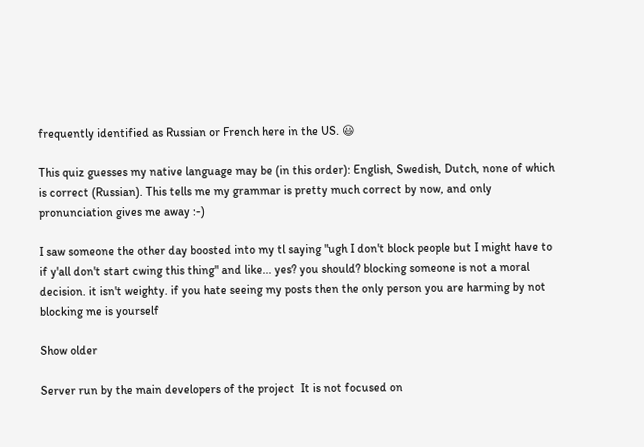frequently identified as Russian or French here in the US. 😃

This quiz guesses my native language may be (in this order): English, Swedish, Dutch, none of which is correct (Russian). This tells me my grammar is pretty much correct by now, and only pronunciation gives me away :-)

I saw someone the other day boosted into my tl saying "ugh I don't block people but I might have to if y'all don't start cwing this thing" and like... yes? you should? blocking someone is not a moral decision. it isn't weighty. if you hate seeing my posts then the only person you are harming by not blocking me is yourself

Show older

Server run by the main developers of the project  It is not focused on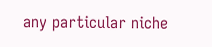any particular niche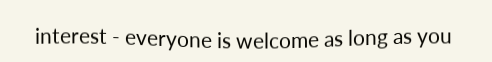interest - everyone is welcome as long as you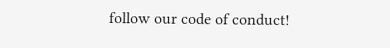follow our code of conduct!